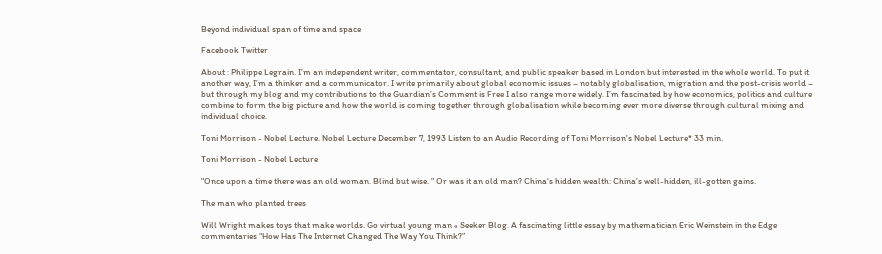Beyond individual span of time and space

Facebook Twitter

About : Philippe Legrain. I’m an independent writer, commentator, consultant, and public speaker based in London but interested in the whole world. To put it another way, I’m a thinker and a communicator. I write primarily about global economic issues – notably globalisation, migration and the post-crisis world – but through my blog and my contributions to the Guardian’s Comment is Free I also range more widely. I’m fascinated by how economics, politics and culture combine to form the big picture and how the world is coming together through globalisation while becoming ever more diverse through cultural mixing and individual choice.

Toni Morrison - Nobel Lecture. Nobel Lecture December 7, 1993 Listen to an Audio Recording of Toni Morrison's Nobel Lecture* 33 min.

Toni Morrison - Nobel Lecture

"Once upon a time there was an old woman. Blind but wise. " Or was it an old man? China's hidden wealth: China’s well-hidden, ill-gotten gains.

The man who planted trees

Will Wright makes toys that make worlds. Go virtual young man « Seeker Blog. A fascinating little essay by mathematician Eric Weinstein in the Edge commentaries “How Has The Internet Changed The Way You Think?”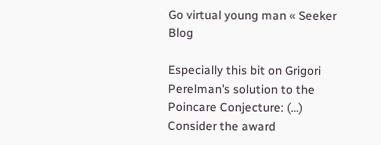Go virtual young man « Seeker Blog

Especially this bit on Grigori Perelman’s solution to the Poincare Conjecture: (…) Consider the award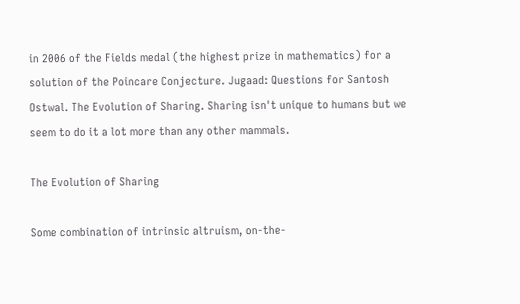in 2006 of the Fields medal (the highest prize in mathematics) for a solution of the Poincare Conjecture. Jugaad: Questions for Santosh Ostwal. The Evolution of Sharing. Sharing isn't unique to humans but we seem to do it a lot more than any other mammals.

The Evolution of Sharing

Some combination of intrinsic altruism, on-the-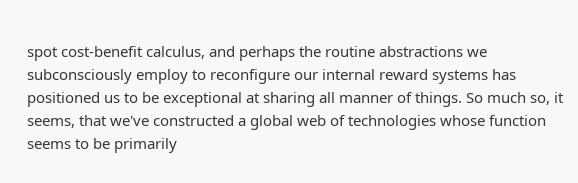spot cost-benefit calculus, and perhaps the routine abstractions we subconsciously employ to reconfigure our internal reward systems has positioned us to be exceptional at sharing all manner of things. So much so, it seems, that we've constructed a global web of technologies whose function seems to be primarily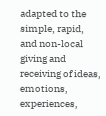adapted to the simple, rapid, and non-local giving and receiving of ideas, emotions, experiences,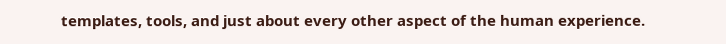templates, tools, and just about every other aspect of the human experience.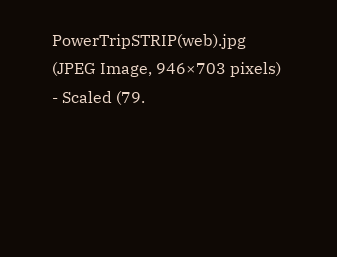PowerTripSTRIP(web).jpg (JPEG Image, 946×703 pixels) - Scaled (79.